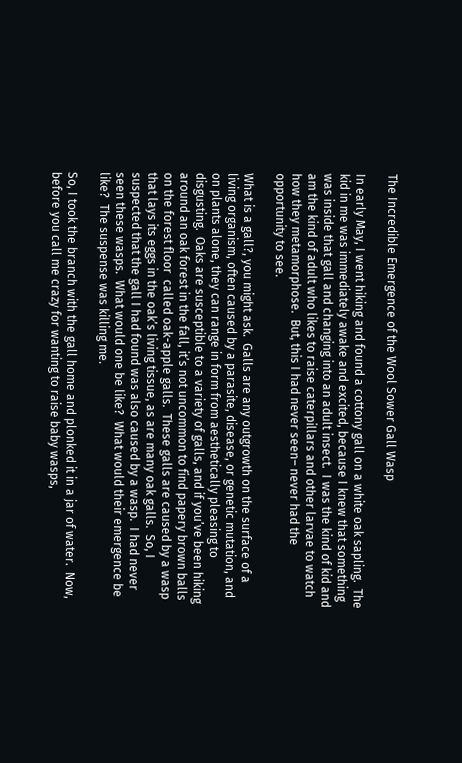The Incredible Emergence of the Wool Sower Gall Wasp

In early May, I went hiking and found a cottony gall on a white oak sapling.  The kid in me was immediately awake and excited, because I knew that something was inside that gall and changing into an adult insect.  I was the kind of kid and am the kind of adult who likes to raise caterpillars and other larvae to watch how they metamorphose.  But, this I had never seen– never had the opportunity to see.

What is a gall?, you might ask.  Galls are any outgrowth on the surface of a living organism, often caused by a parasite, disease, or genetic mutation, and on plants alone, they can range in form from aesthetically pleasing to disgusting.  Oaks are susceptible to a variety of galls, and if you’ve been hiking around an oak forest in the fall, it’s not uncommon to find papery brown balls on the forest floor  called oak-apple galls.  These galls are caused by a wasp that lays its eggs in the oak’s living tissue, as are many oak galls.  So, I suspected that the gall I had found was also caused by a wasp.  I had never seen these wasps.  What would one be like?  What would their emergence be like?  The suspense was killing me.

So, I took the branch with the gall home and plonked it in a jar of water.  Now, before you call me crazy for wanting to raise baby wasps,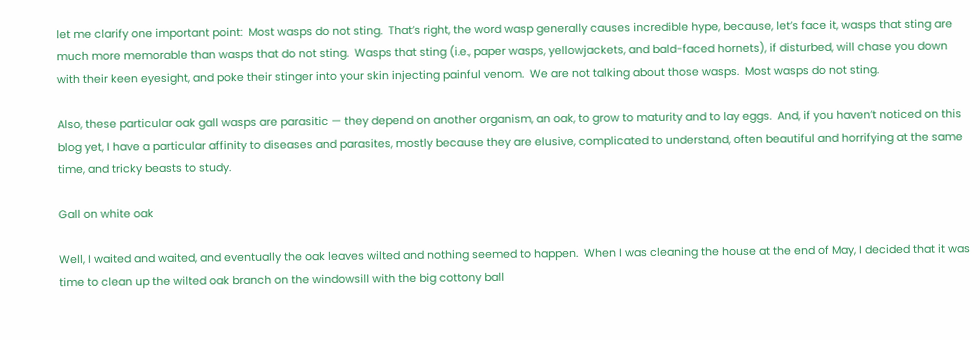let me clarify one important point:  Most wasps do not sting.  That’s right, the word wasp generally causes incredible hype, because, let’s face it, wasps that sting are much more memorable than wasps that do not sting.  Wasps that sting (i.e., paper wasps, yellowjackets, and bald-faced hornets), if disturbed, will chase you down with their keen eyesight, and poke their stinger into your skin injecting painful venom.  We are not talking about those wasps.  Most wasps do not sting.

Also, these particular oak gall wasps are parasitic — they depend on another organism, an oak, to grow to maturity and to lay eggs.  And, if you haven’t noticed on this blog yet, I have a particular affinity to diseases and parasites, mostly because they are elusive, complicated to understand, often beautiful and horrifying at the same time, and tricky beasts to study.

Gall on white oak

Well, I waited and waited, and eventually the oak leaves wilted and nothing seemed to happen.  When I was cleaning the house at the end of May, I decided that it was time to clean up the wilted oak branch on the windowsill with the big cottony ball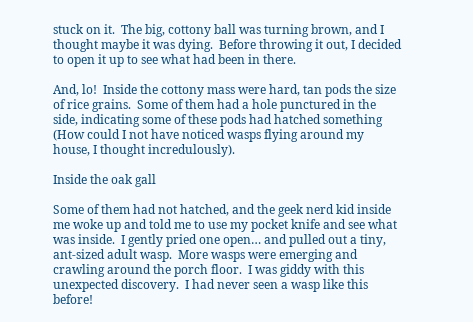stuck on it.  The big, cottony ball was turning brown, and I thought maybe it was dying.  Before throwing it out, I decided to open it up to see what had been in there.

And, lo!  Inside the cottony mass were hard, tan pods the size of rice grains.  Some of them had a hole punctured in the side, indicating some of these pods had hatched something (How could I not have noticed wasps flying around my house, I thought incredulously).

Inside the oak gall

Some of them had not hatched, and the geek nerd kid inside me woke up and told me to use my pocket knife and see what was inside.  I gently pried one open… and pulled out a tiny, ant-sized adult wasp.  More wasps were emerging and crawling around the porch floor.  I was giddy with this unexpected discovery.  I had never seen a wasp like this before!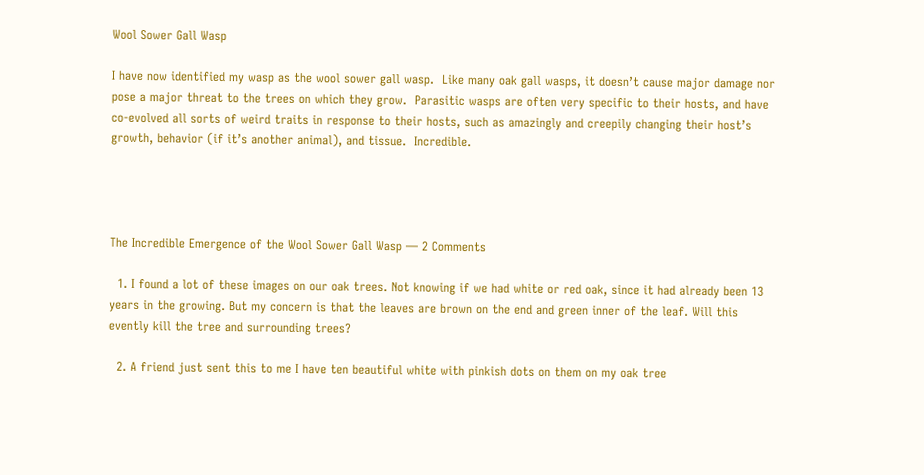Wool Sower Gall Wasp

I have now identified my wasp as the wool sower gall wasp.  Like many oak gall wasps, it doesn’t cause major damage nor pose a major threat to the trees on which they grow.  Parasitic wasps are often very specific to their hosts, and have co-evolved all sorts of weird traits in response to their hosts, such as amazingly and creepily changing their host’s growth, behavior (if it’s another animal), and tissue.  Incredible.




The Incredible Emergence of the Wool Sower Gall Wasp — 2 Comments

  1. I found a lot of these images on our oak trees. Not knowing if we had white or red oak, since it had already been 13 years in the growing. But my concern is that the leaves are brown on the end and green inner of the leaf. Will this evently kill the tree and surrounding trees?

  2. A friend just sent this to me I have ten beautiful white with pinkish dots on them on my oak tree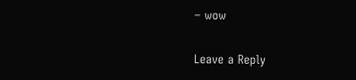– wow

Leave a Reply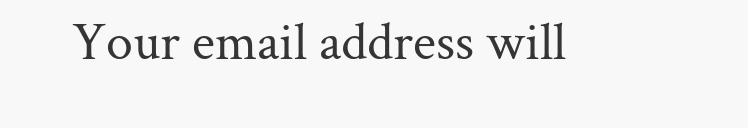Your email address will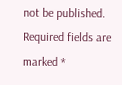not be published. Required fields are marked *